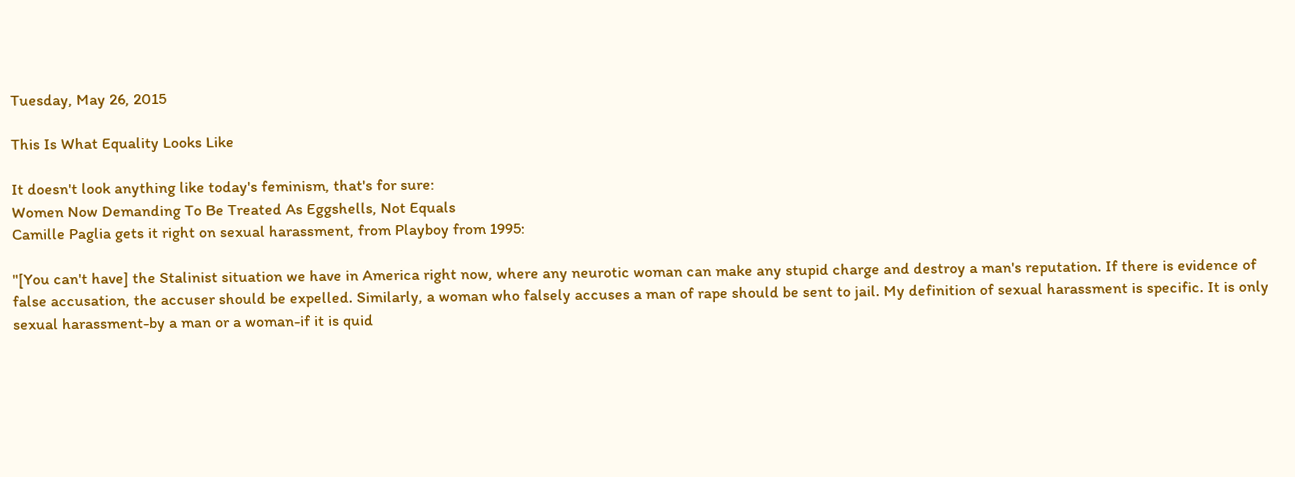Tuesday, May 26, 2015

This Is What Equality Looks Like

It doesn't look anything like today's feminism, that's for sure:
Women Now Demanding To Be Treated As Eggshells, Not Equals
Camille Paglia gets it right on sexual harassment, from Playboy from 1995:

"[You can't have] the Stalinist situation we have in America right now, where any neurotic woman can make any stupid charge and destroy a man's reputation. If there is evidence of false accusation, the accuser should be expelled. Similarly, a woman who falsely accuses a man of rape should be sent to jail. My definition of sexual harassment is specific. It is only sexual harassment-by a man or a woman-if it is quid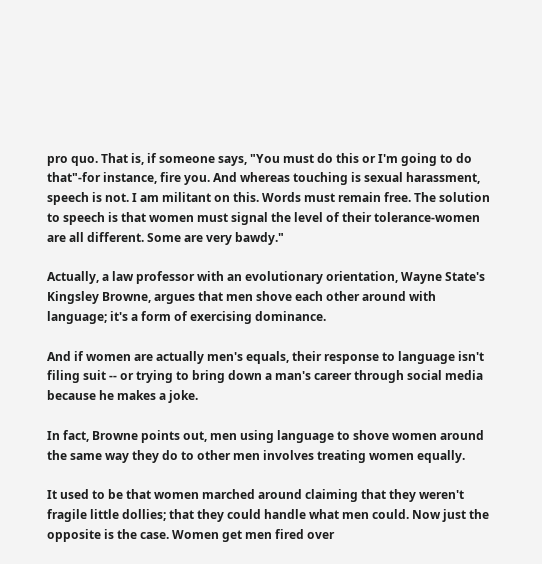pro quo. That is, if someone says, "You must do this or I'm going to do that"-for instance, fire you. And whereas touching is sexual harassment, speech is not. I am militant on this. Words must remain free. The solution to speech is that women must signal the level of their tolerance-women are all different. Some are very bawdy."

Actually, a law professor with an evolutionary orientation, Wayne State's Kingsley Browne, argues that men shove each other around with language; it's a form of exercising dominance.

And if women are actually men's equals, their response to language isn't filing suit -- or trying to bring down a man's career through social media because he makes a joke.

In fact, Browne points out, men using language to shove women around the same way they do to other men involves treating women equally.

It used to be that women marched around claiming that they weren't fragile little dollies; that they could handle what men could. Now just the opposite is the case. Women get men fired over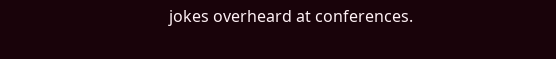jokes overheard at conferences.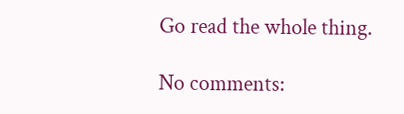Go read the whole thing.

No comments: